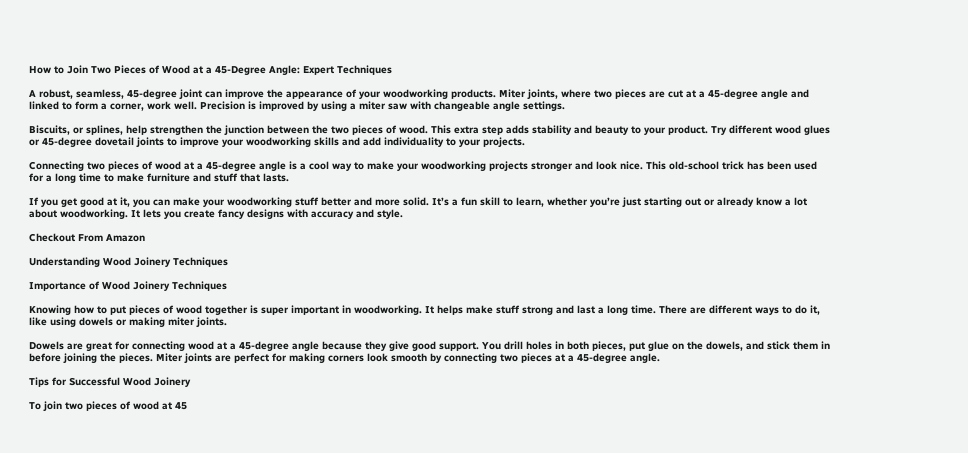How to Join Two Pieces of Wood at a 45-Degree Angle: Expert Techniques

A robust, seamless, 45-degree joint can improve the appearance of your woodworking products. Miter joints, where two pieces are cut at a 45-degree angle and linked to form a corner, work well. Precision is improved by using a miter saw with changeable angle settings.

Biscuits, or splines, help strengthen the junction between the two pieces of wood. This extra step adds stability and beauty to your product. Try different wood glues or 45-degree dovetail joints to improve your woodworking skills and add individuality to your projects.

Connecting two pieces of wood at a 45-degree angle is a cool way to make your woodworking projects stronger and look nice. This old-school trick has been used for a long time to make furniture and stuff that lasts.

If you get good at it, you can make your woodworking stuff better and more solid. It’s a fun skill to learn, whether you’re just starting out or already know a lot about woodworking. It lets you create fancy designs with accuracy and style.

Checkout From Amazon

Understanding Wood Joinery Techniques

Importance of Wood Joinery Techniques

Knowing how to put pieces of wood together is super important in woodworking. It helps make stuff strong and last a long time. There are different ways to do it, like using dowels or making miter joints.

Dowels are great for connecting wood at a 45-degree angle because they give good support. You drill holes in both pieces, put glue on the dowels, and stick them in before joining the pieces. Miter joints are perfect for making corners look smooth by connecting two pieces at a 45-degree angle.

Tips for Successful Wood Joinery

To join two pieces of wood at 45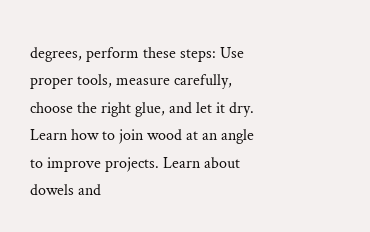degrees, perform these steps: Use proper tools, measure carefully, choose the right glue, and let it dry. Learn how to join wood at an angle to improve projects. Learn about dowels and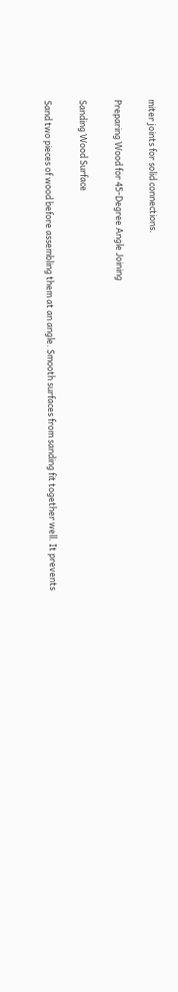miter joints for solid connections.

Preparing Wood for 45-Degree Angle Joining

Sanding Wood Surface

Sand two pieces of wood before assembling them at an angle. Smooth surfaces from sanding fit together well. It prevents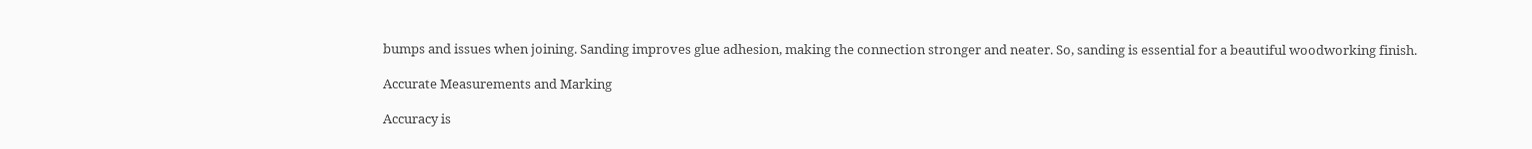bumps and issues when joining. Sanding improves glue adhesion, making the connection stronger and neater. So, sanding is essential for a beautiful woodworking finish.

Accurate Measurements and Marking

Accuracy is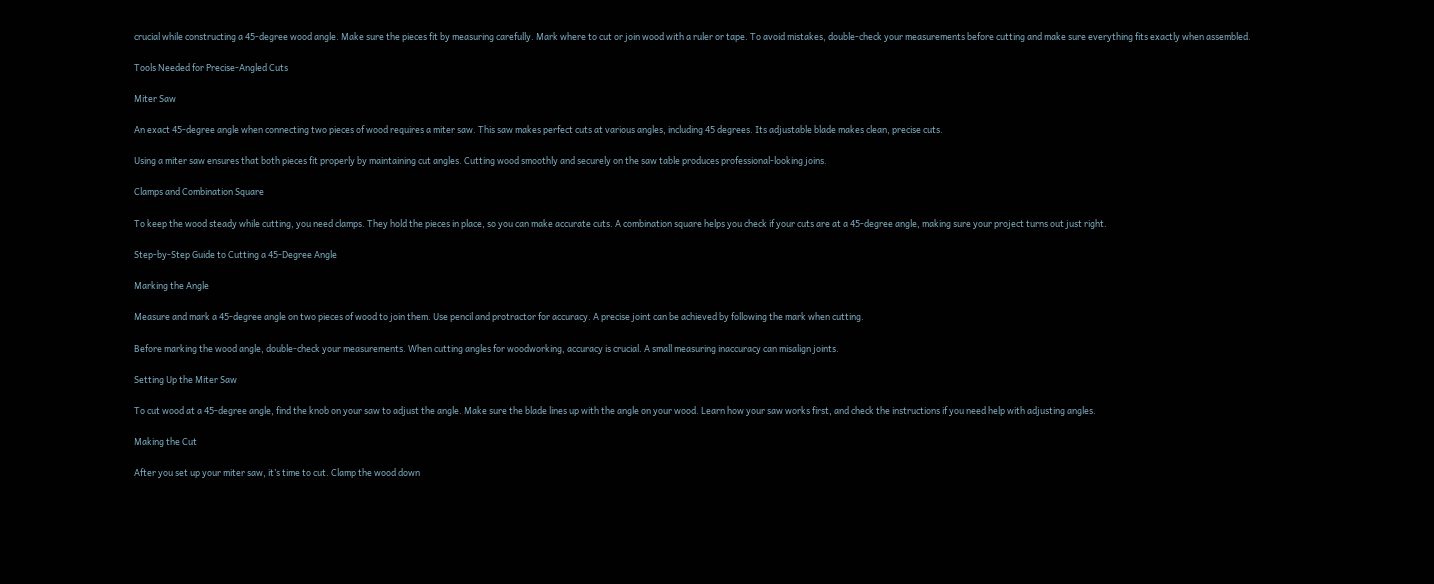crucial while constructing a 45-degree wood angle. Make sure the pieces fit by measuring carefully. Mark where to cut or join wood with a ruler or tape. To avoid mistakes, double-check your measurements before cutting and make sure everything fits exactly when assembled.

Tools Needed for Precise-Angled Cuts

Miter Saw

An exact 45-degree angle when connecting two pieces of wood requires a miter saw. This saw makes perfect cuts at various angles, including 45 degrees. Its adjustable blade makes clean, precise cuts.

Using a miter saw ensures that both pieces fit properly by maintaining cut angles. Cutting wood smoothly and securely on the saw table produces professional-looking joins.

Clamps and Combination Square

To keep the wood steady while cutting, you need clamps. They hold the pieces in place, so you can make accurate cuts. A combination square helps you check if your cuts are at a 45-degree angle, making sure your project turns out just right.

Step-by-Step Guide to Cutting a 45-Degree Angle

Marking the Angle

Measure and mark a 45-degree angle on two pieces of wood to join them. Use pencil and protractor for accuracy. A precise joint can be achieved by following the mark when cutting.

Before marking the wood angle, double-check your measurements. When cutting angles for woodworking, accuracy is crucial. A small measuring inaccuracy can misalign joints.

Setting Up the Miter Saw

To cut wood at a 45-degree angle, find the knob on your saw to adjust the angle. Make sure the blade lines up with the angle on your wood. Learn how your saw works first, and check the instructions if you need help with adjusting angles.

Making the Cut

After you set up your miter saw, it’s time to cut. Clamp the wood down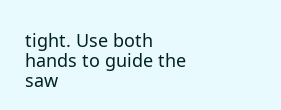tight. Use both hands to guide the saw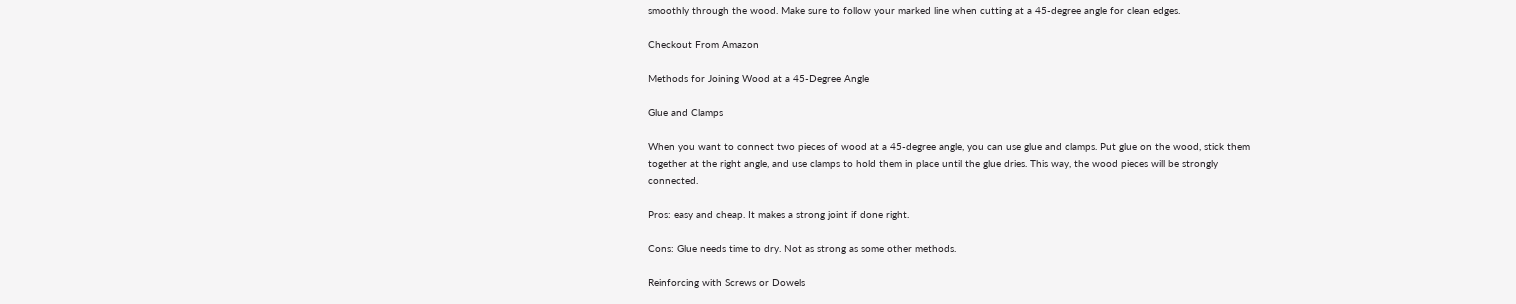smoothly through the wood. Make sure to follow your marked line when cutting at a 45-degree angle for clean edges.

Checkout From Amazon

Methods for Joining Wood at a 45-Degree Angle

Glue and Clamps

When you want to connect two pieces of wood at a 45-degree angle, you can use glue and clamps. Put glue on the wood, stick them together at the right angle, and use clamps to hold them in place until the glue dries. This way, the wood pieces will be strongly connected.

Pros: easy and cheap. It makes a strong joint if done right.

Cons: Glue needs time to dry. Not as strong as some other methods.

Reinforcing with Screws or Dowels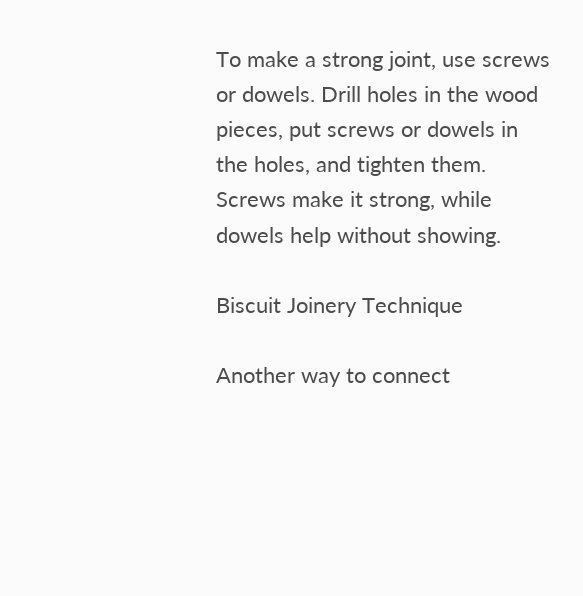To make a strong joint, use screws or dowels. Drill holes in the wood pieces, put screws or dowels in the holes, and tighten them. Screws make it strong, while dowels help without showing.

Biscuit Joinery Technique

Another way to connect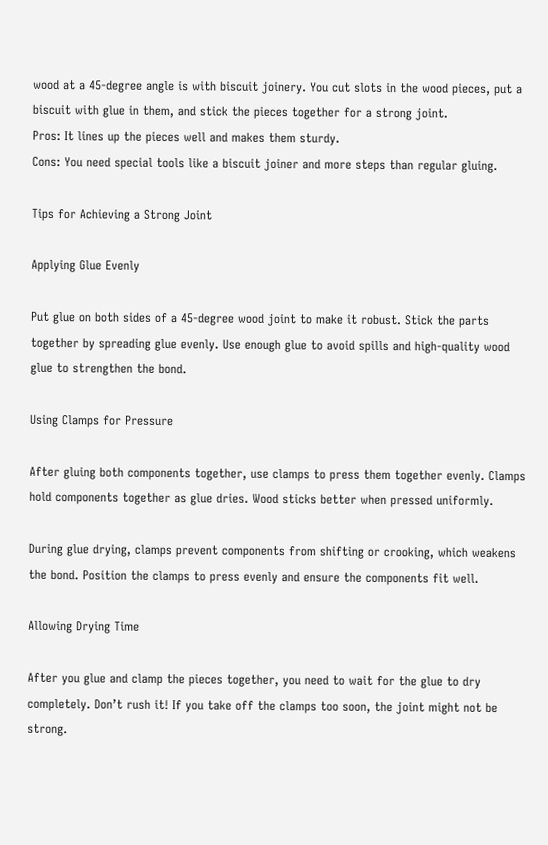wood at a 45-degree angle is with biscuit joinery. You cut slots in the wood pieces, put a biscuit with glue in them, and stick the pieces together for a strong joint.
Pros: It lines up the pieces well and makes them sturdy.
Cons: You need special tools like a biscuit joiner and more steps than regular gluing.

Tips for Achieving a Strong Joint

Applying Glue Evenly

Put glue on both sides of a 45-degree wood joint to make it robust. Stick the parts together by spreading glue evenly. Use enough glue to avoid spills and high-quality wood glue to strengthen the bond.

Using Clamps for Pressure

After gluing both components together, use clamps to press them together evenly. Clamps hold components together as glue dries. Wood sticks better when pressed uniformly.

During glue drying, clamps prevent components from shifting or crooking, which weakens the bond. Position the clamps to press evenly and ensure the components fit well.

Allowing Drying Time

After you glue and clamp the pieces together, you need to wait for the glue to dry completely. Don’t rush it! If you take off the clamps too soon, the joint might not be strong.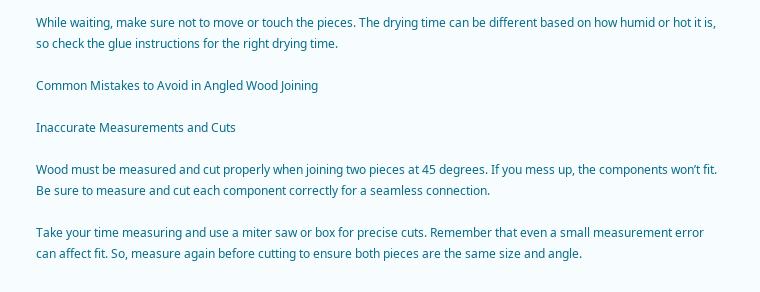While waiting, make sure not to move or touch the pieces. The drying time can be different based on how humid or hot it is, so check the glue instructions for the right drying time.

Common Mistakes to Avoid in Angled Wood Joining

Inaccurate Measurements and Cuts

Wood must be measured and cut properly when joining two pieces at 45 degrees. If you mess up, the components won’t fit. Be sure to measure and cut each component correctly for a seamless connection.

Take your time measuring and use a miter saw or box for precise cuts. Remember that even a small measurement error can affect fit. So, measure again before cutting to ensure both pieces are the same size and angle.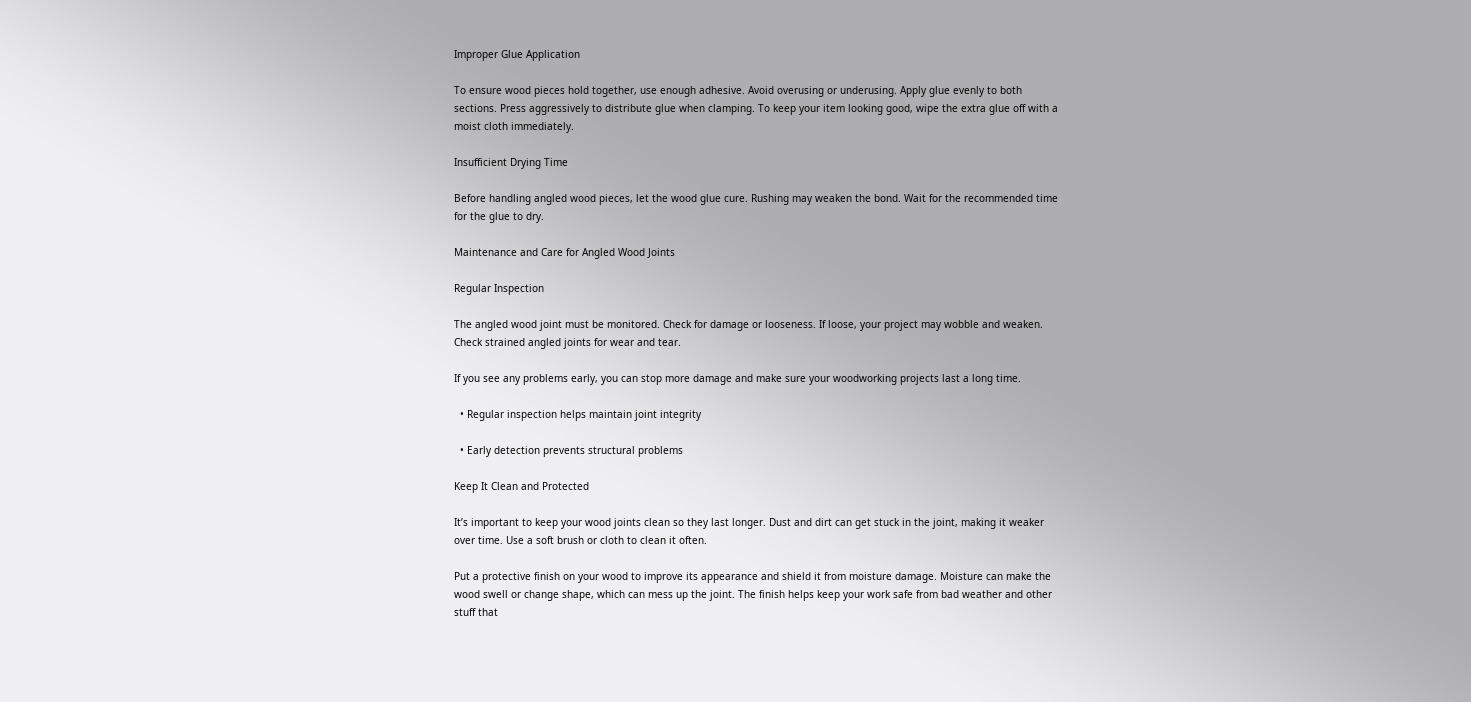Improper Glue Application

To ensure wood pieces hold together, use enough adhesive. Avoid overusing or underusing. Apply glue evenly to both sections. Press aggressively to distribute glue when clamping. To keep your item looking good, wipe the extra glue off with a moist cloth immediately.

Insufficient Drying Time

Before handling angled wood pieces, let the wood glue cure. Rushing may weaken the bond. Wait for the recommended time for the glue to dry.

Maintenance and Care for Angled Wood Joints

Regular Inspection

The angled wood joint must be monitored. Check for damage or looseness. If loose, your project may wobble and weaken. Check strained angled joints for wear and tear.

If you see any problems early, you can stop more damage and make sure your woodworking projects last a long time.

  • Regular inspection helps maintain joint integrity

  • Early detection prevents structural problems

Keep It Clean and Protected

It’s important to keep your wood joints clean so they last longer. Dust and dirt can get stuck in the joint, making it weaker over time. Use a soft brush or cloth to clean it often.

Put a protective finish on your wood to improve its appearance and shield it from moisture damage. Moisture can make the wood swell or change shape, which can mess up the joint. The finish helps keep your work safe from bad weather and other stuff that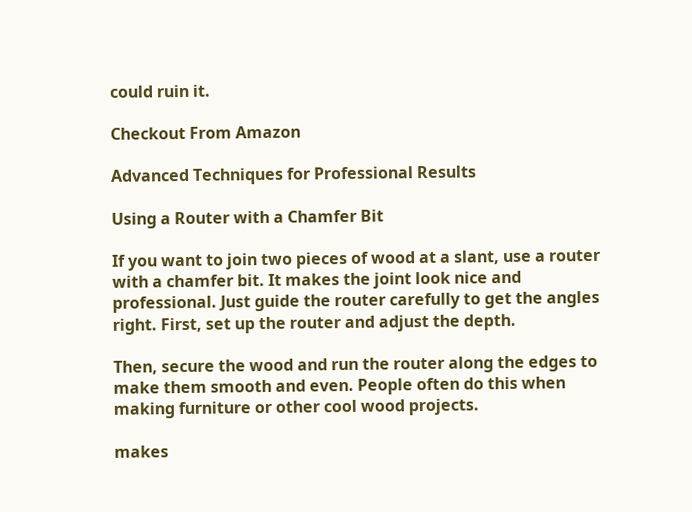could ruin it.

Checkout From Amazon

Advanced Techniques for Professional Results

Using a Router with a Chamfer Bit

If you want to join two pieces of wood at a slant, use a router with a chamfer bit. It makes the joint look nice and professional. Just guide the router carefully to get the angles right. First, set up the router and adjust the depth.

Then, secure the wood and run the router along the edges to make them smooth and even. People often do this when making furniture or other cool wood projects.

makes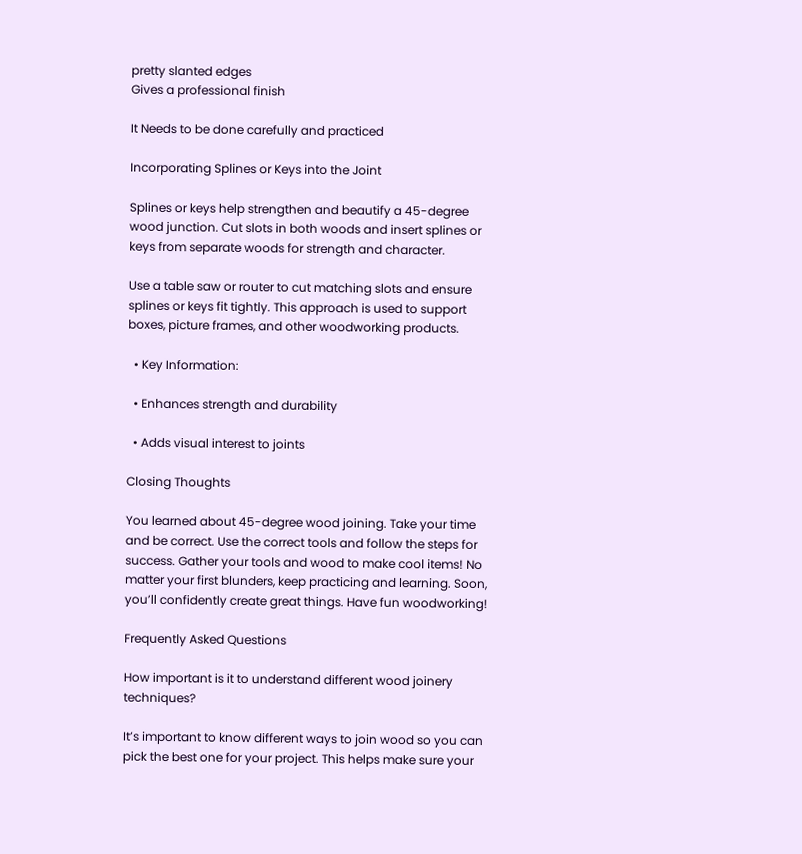pretty slanted edges
Gives a professional finish

It Needs to be done carefully and practiced

Incorporating Splines or Keys into the Joint

Splines or keys help strengthen and beautify a 45-degree wood junction. Cut slots in both woods and insert splines or keys from separate woods for strength and character.

Use a table saw or router to cut matching slots and ensure splines or keys fit tightly. This approach is used to support boxes, picture frames, and other woodworking products.

  • Key Information:

  • Enhances strength and durability

  • Adds visual interest to joints

Closing Thoughts

You learned about 45-degree wood joining. Take your time and be correct. Use the correct tools and follow the steps for success. Gather your tools and wood to make cool items! No matter your first blunders, keep practicing and learning. Soon, you’ll confidently create great things. Have fun woodworking!

Frequently Asked Questions

How important is it to understand different wood joinery techniques?

It’s important to know different ways to join wood so you can pick the best one for your project. This helps make sure your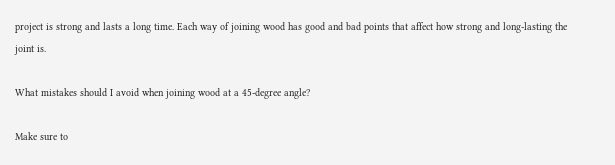project is strong and lasts a long time. Each way of joining wood has good and bad points that affect how strong and long-lasting the joint is.

What mistakes should I avoid when joining wood at a 45-degree angle?

Make sure to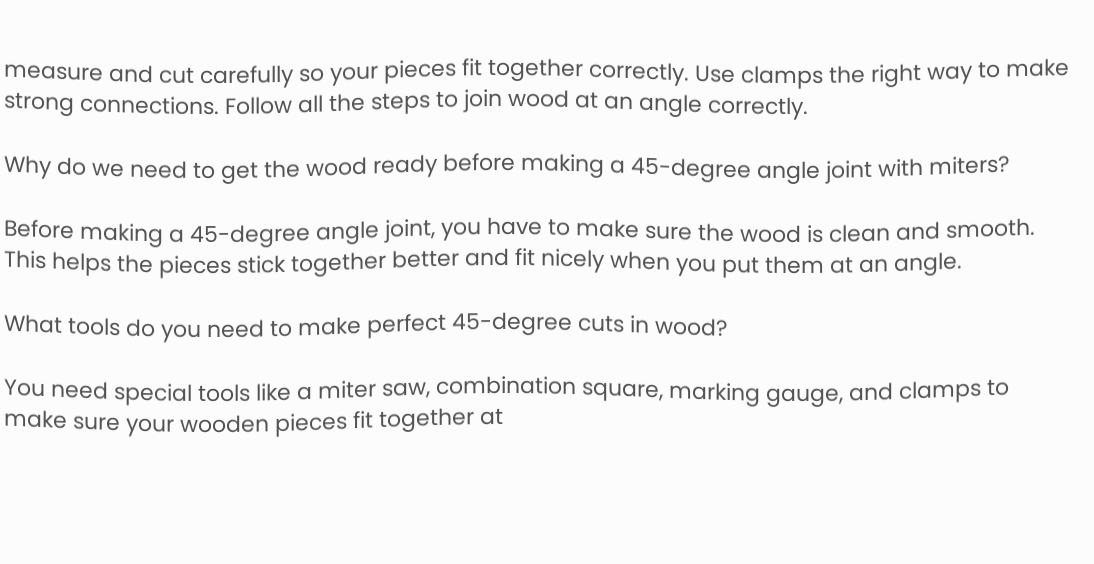measure and cut carefully so your pieces fit together correctly. Use clamps the right way to make strong connections. Follow all the steps to join wood at an angle correctly.

Why do we need to get the wood ready before making a 45-degree angle joint with miters?

Before making a 45-degree angle joint, you have to make sure the wood is clean and smooth. This helps the pieces stick together better and fit nicely when you put them at an angle.

What tools do you need to make perfect 45-degree cuts in wood?

You need special tools like a miter saw, combination square, marking gauge, and clamps to make sure your wooden pieces fit together at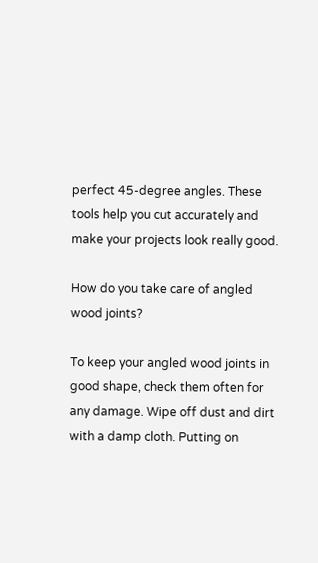perfect 45-degree angles. These tools help you cut accurately and make your projects look really good.

How do you take care of angled wood joints?

To keep your angled wood joints in good shape, check them often for any damage. Wipe off dust and dirt with a damp cloth. Putting on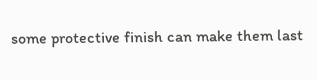some protective finish can make them last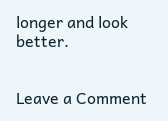longer and look better.


Leave a Comment